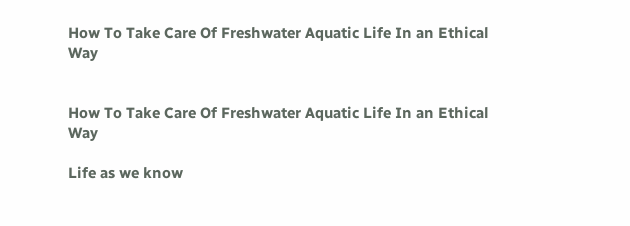How To Take Care Of Freshwater Aquatic Life In an Ethical Way


How To Take Care Of Freshwater Aquatic Life In an Ethical Way

Life as we know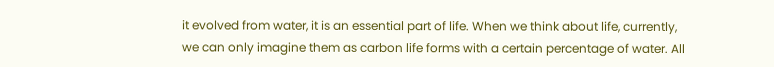it evolved from water, it is an essential part of life. When we think about life, currently, we can only imagine them as carbon life forms with a certain percentage of water. All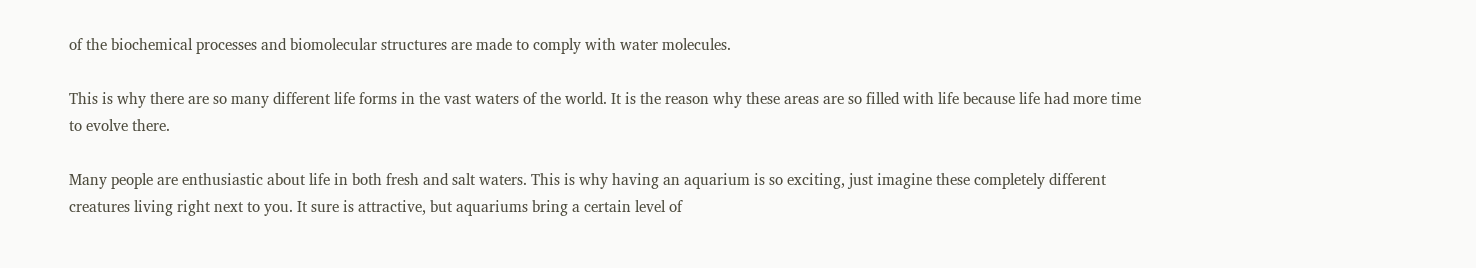of the biochemical processes and biomolecular structures are made to comply with water molecules.

This is why there are so many different life forms in the vast waters of the world. It is the reason why these areas are so filled with life because life had more time to evolve there.

Many people are enthusiastic about life in both fresh and salt waters. This is why having an aquarium is so exciting, just imagine these completely different creatures living right next to you. It sure is attractive, but aquariums bring a certain level of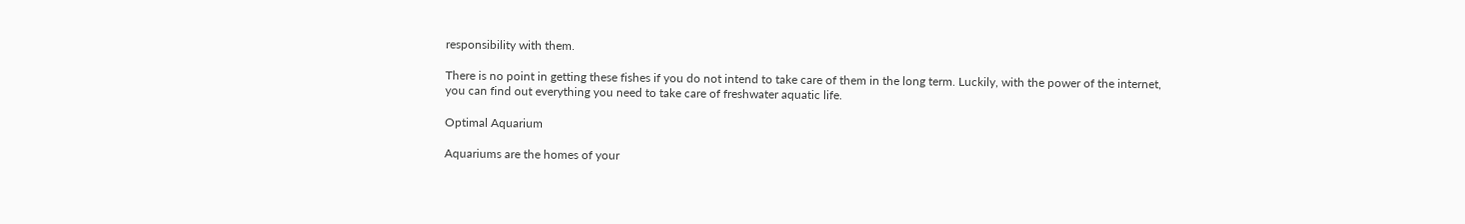responsibility with them.

There is no point in getting these fishes if you do not intend to take care of them in the long term. Luckily, with the power of the internet, you can find out everything you need to take care of freshwater aquatic life.

Optimal Aquarium

Aquariums are the homes of your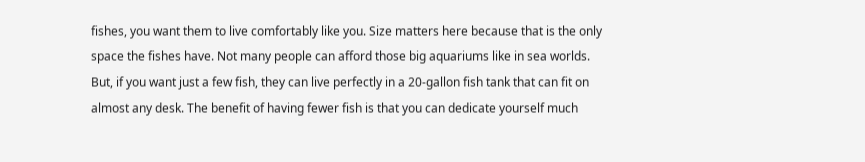fishes, you want them to live comfortably like you. Size matters here because that is the only space the fishes have. Not many people can afford those big aquariums like in sea worlds. But, if you want just a few fish, they can live perfectly in a 20-gallon fish tank that can fit on almost any desk. The benefit of having fewer fish is that you can dedicate yourself much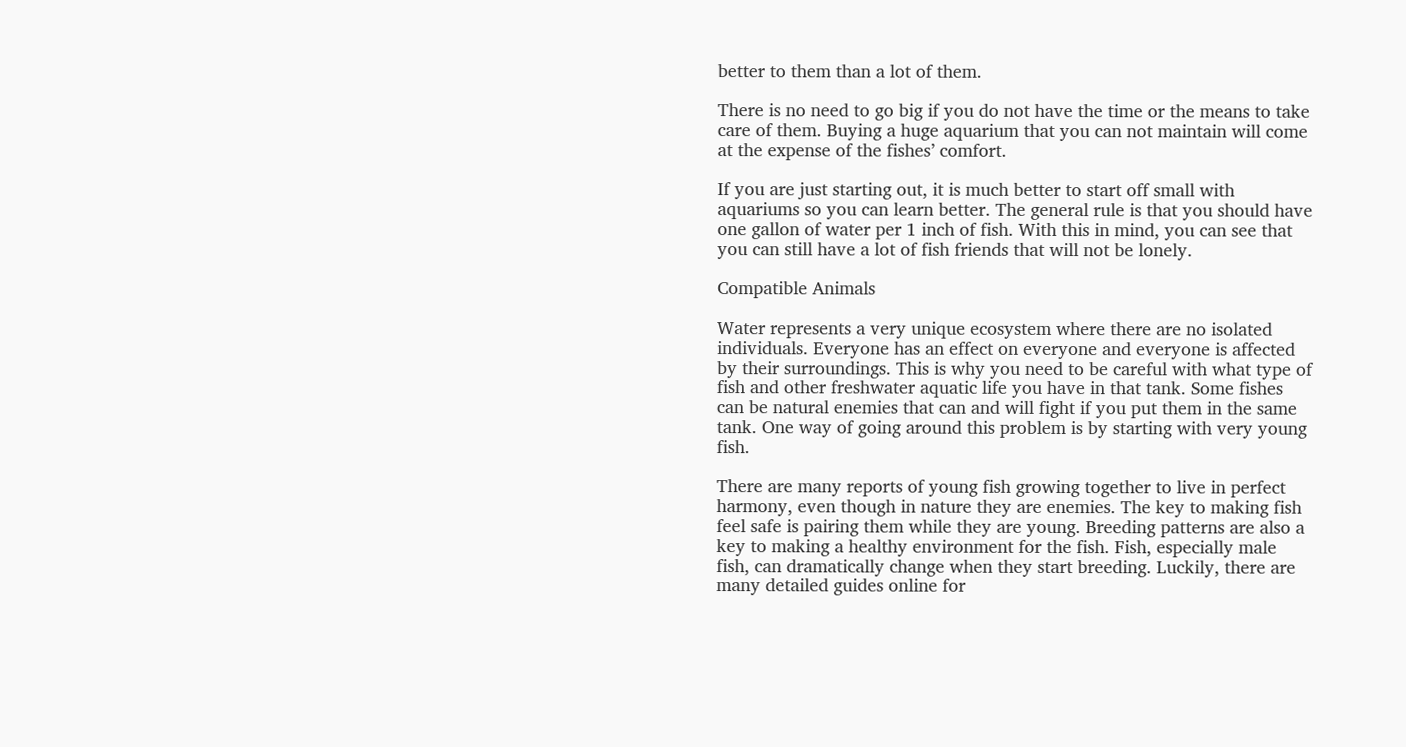better to them than a lot of them.

There is no need to go big if you do not have the time or the means to take care of them. Buying a huge aquarium that you can not maintain will come at the expense of the fishes’ comfort.

If you are just starting out, it is much better to start off small with aquariums so you can learn better. The general rule is that you should have one gallon of water per 1 inch of fish. With this in mind, you can see that you can still have a lot of fish friends that will not be lonely.

Compatible Animals

Water represents a very unique ecosystem where there are no isolated individuals. Everyone has an effect on everyone and everyone is affected by their surroundings. This is why you need to be careful with what type of fish and other freshwater aquatic life you have in that tank. Some fishes can be natural enemies that can and will fight if you put them in the same tank. One way of going around this problem is by starting with very young fish.

There are many reports of young fish growing together to live in perfect harmony, even though in nature they are enemies. The key to making fish feel safe is pairing them while they are young. Breeding patterns are also a key to making a healthy environment for the fish. Fish, especially male fish, can dramatically change when they start breeding. Luckily, there are many detailed guides online for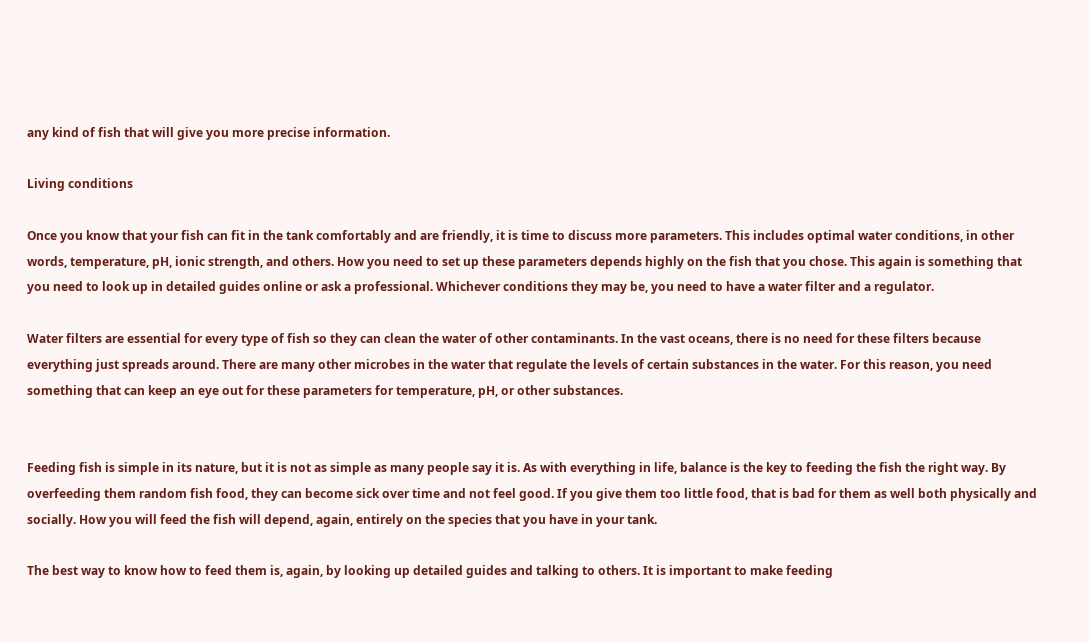any kind of fish that will give you more precise information.

Living conditions

Once you know that your fish can fit in the tank comfortably and are friendly, it is time to discuss more parameters. This includes optimal water conditions, in other words, temperature, pH, ionic strength, and others. How you need to set up these parameters depends highly on the fish that you chose. This again is something that you need to look up in detailed guides online or ask a professional. Whichever conditions they may be, you need to have a water filter and a regulator.

Water filters are essential for every type of fish so they can clean the water of other contaminants. In the vast oceans, there is no need for these filters because everything just spreads around. There are many other microbes in the water that regulate the levels of certain substances in the water. For this reason, you need something that can keep an eye out for these parameters for temperature, pH, or other substances.


Feeding fish is simple in its nature, but it is not as simple as many people say it is. As with everything in life, balance is the key to feeding the fish the right way. By overfeeding them random fish food, they can become sick over time and not feel good. If you give them too little food, that is bad for them as well both physically and socially. How you will feed the fish will depend, again, entirely on the species that you have in your tank.

The best way to know how to feed them is, again, by looking up detailed guides and talking to others. It is important to make feeding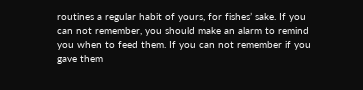routines a regular habit of yours, for fishes’ sake. If you can not remember, you should make an alarm to remind you when to feed them. If you can not remember if you gave them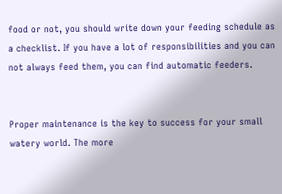food or not, you should write down your feeding schedule as a checklist. If you have a lot of responsibilities and you can not always feed them, you can find automatic feeders.


Proper maintenance is the key to success for your small watery world. The more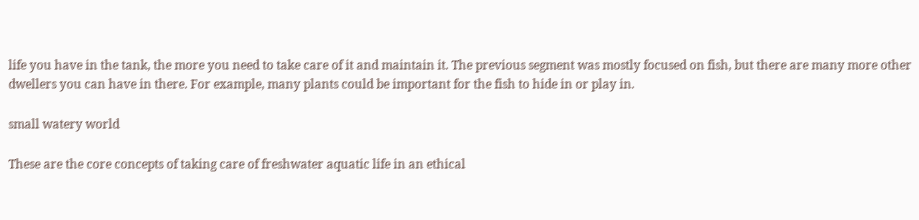life you have in the tank, the more you need to take care of it and maintain it. The previous segment was mostly focused on fish, but there are many more other dwellers you can have in there. For example, many plants could be important for the fish to hide in or play in.

small watery world

These are the core concepts of taking care of freshwater aquatic life in an ethical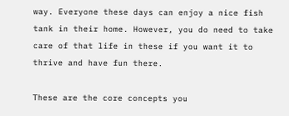way. Everyone these days can enjoy a nice fish tank in their home. However, you do need to take care of that life in these if you want it to thrive and have fun there.

These are the core concepts you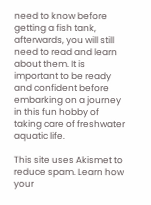need to know before getting a fish tank, afterwards, you will still need to read and learn about them. It is important to be ready and confident before embarking on a journey in this fun hobby of taking care of freshwater aquatic life.

This site uses Akismet to reduce spam. Learn how your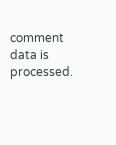comment data is processed.